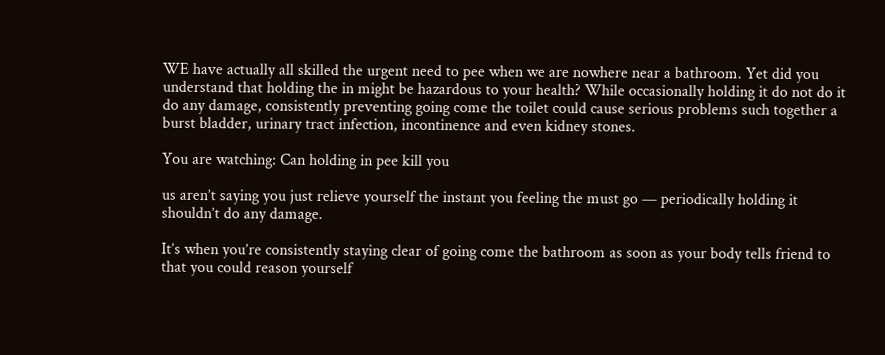WE have actually all skilled the urgent need to pee when we are nowhere near a bathroom. Yet did you understand that holding the in might be hazardous to your health? While occasionally holding it do not do it do any damage, consistently preventing going come the toilet could cause serious problems such together a burst bladder, urinary tract infection, incontinence and even kidney stones.

You are watching: Can holding in pee kill you

us aren’t saying you just relieve yourself the instant you feeling the must go — periodically holding it shouldn’t do any damage.

It’s when you’re consistently staying clear of going come the bathroom as soon as your body tells friend to that you could reason yourself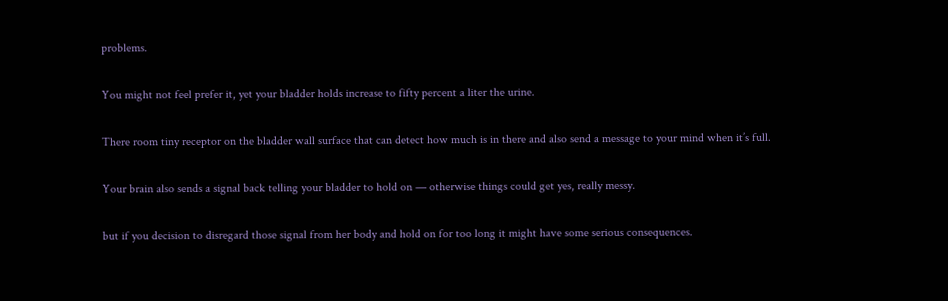problems.

You might not feel prefer it, yet your bladder holds increase to fifty percent a liter the urine.

There room tiny receptor on the bladder wall surface that can detect how much is in there and also send a message to your mind when it’s full.

Your brain also sends a signal back telling your bladder to hold on — otherwise things could get yes, really messy.

but if you decision to disregard those signal from her body and hold on for too long it might have some serious consequences.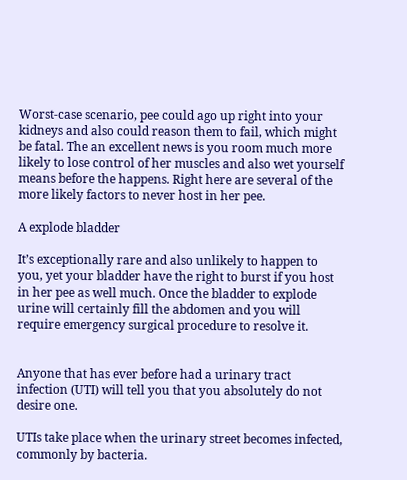Worst-case scenario, pee could ago up right into your kidneys and also could reason them to fail, which might be fatal. The an excellent news is you room much more likely to lose control of her muscles and also wet yourself means before the happens. Right here are several of the more likely factors to never host in her pee.

A explode bladder

It’s exceptionally rare and also unlikely to happen to you, yet your bladder have the right to burst if you host in her pee as well much. Once the bladder to explode urine will certainly fill the abdomen and you will require emergency surgical procedure to resolve it.


Anyone that has ever before had a urinary tract infection (UTI) will tell you that you absolutely do not desire one.

UTIs take place when the urinary street becomes infected, commonly by bacteria.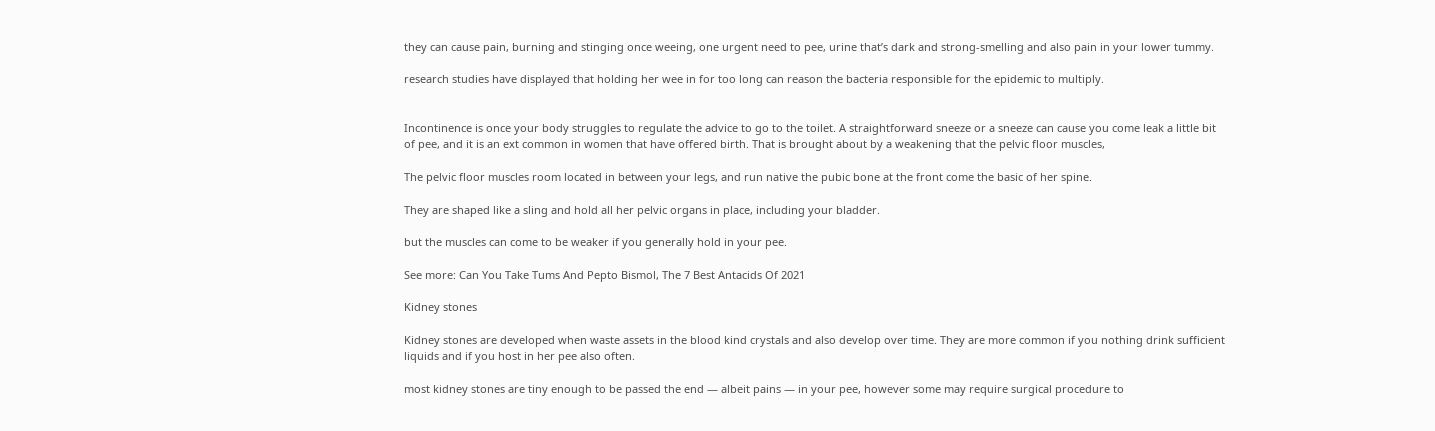they can cause pain, burning and stinging once weeing, one urgent need to pee, urine that’s dark and strong-smelling and also pain in your lower tummy.

research studies have displayed that holding her wee in for too long can reason the bacteria responsible for the epidemic to multiply.


Incontinence is once your body struggles to regulate the advice to go to the toilet. A straightforward sneeze or a sneeze can cause you come leak a little bit of pee, and it is an ext common in women that have offered birth. That is brought about by a weakening that the pelvic floor muscles,

The pelvic floor muscles room located in between your legs, and run native the pubic bone at the front come the basic of her spine.

They are shaped like a sling and hold all her pelvic organs in place, including your bladder.

but the muscles can come to be weaker if you generally hold in your pee.

See more: Can You Take Tums And Pepto Bismol, The 7 Best Antacids Of 2021

Kidney stones

Kidney stones are developed when waste assets in the blood kind crystals and also develop over time. They are more common if you nothing drink sufficient liquids and if you host in her pee also often.

most kidney stones are tiny enough to be passed the end — albeit pains — in your pee, however some may require surgical procedure to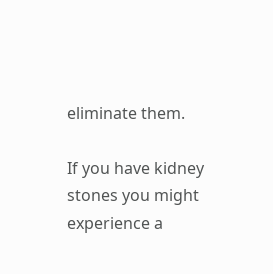eliminate them.

If you have kidney stones you might experience a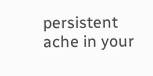persistent ache in your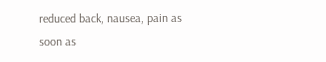reduced back, nausea, pain as soon as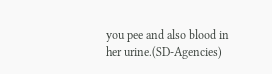you pee and also blood in her urine.(SD-Agencies)